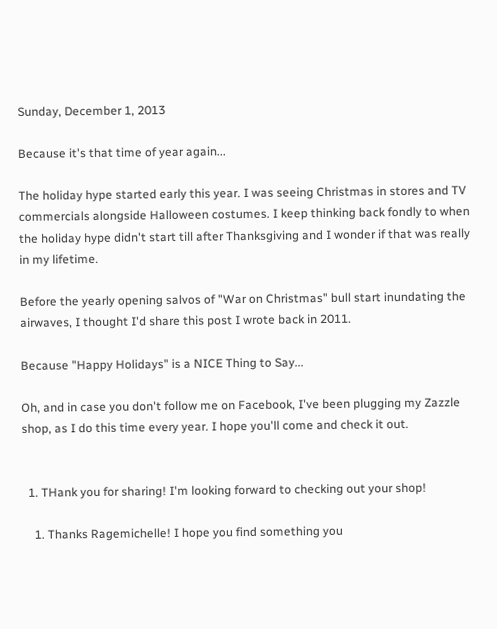Sunday, December 1, 2013

Because it's that time of year again...

The holiday hype started early this year. I was seeing Christmas in stores and TV commercials alongside Halloween costumes. I keep thinking back fondly to when the holiday hype didn't start till after Thanksgiving and I wonder if that was really in my lifetime.

Before the yearly opening salvos of "War on Christmas" bull start inundating the airwaves, I thought I'd share this post I wrote back in 2011.

Because "Happy Holidays" is a NICE Thing to Say...

Oh, and in case you don't follow me on Facebook, I've been plugging my Zazzle shop, as I do this time every year. I hope you'll come and check it out.


  1. THank you for sharing! I'm looking forward to checking out your shop!

    1. Thanks Ragemichelle! I hope you find something you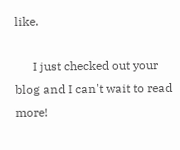like.

      I just checked out your blog and I can't wait to read more!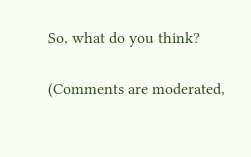So, what do you think?

(Comments are moderated,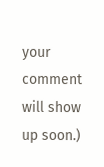your comment will show up soon.)